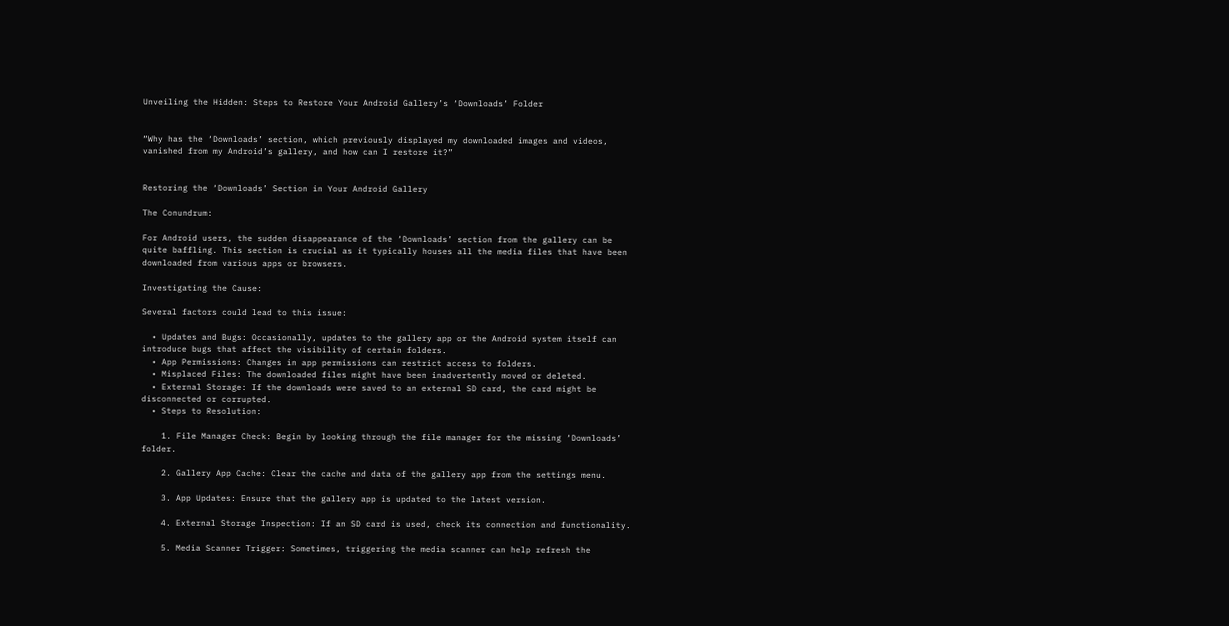Unveiling the Hidden: Steps to Restore Your Android Gallery’s ‘Downloads’ Folder


“Why has the ‘Downloads’ section, which previously displayed my downloaded images and videos, vanished from my Android’s gallery, and how can I restore it?”


Restoring the ‘Downloads’ Section in Your Android Gallery

The Conundrum:

For Android users, the sudden disappearance of the ‘Downloads’ section from the gallery can be quite baffling. This section is crucial as it typically houses all the media files that have been downloaded from various apps or browsers.

Investigating the Cause:

Several factors could lead to this issue:

  • Updates and Bugs: Occasionally, updates to the gallery app or the Android system itself can introduce bugs that affect the visibility of certain folders.
  • App Permissions: Changes in app permissions can restrict access to folders.
  • Misplaced Files: The downloaded files might have been inadvertently moved or deleted.
  • External Storage: If the downloads were saved to an external SD card, the card might be disconnected or corrupted.
  • Steps to Resolution:

    1. File Manager Check: Begin by looking through the file manager for the missing ‘Downloads’ folder.

    2. Gallery App Cache: Clear the cache and data of the gallery app from the settings menu.

    3. App Updates: Ensure that the gallery app is updated to the latest version.

    4. External Storage Inspection: If an SD card is used, check its connection and functionality.

    5. Media Scanner Trigger: Sometimes, triggering the media scanner can help refresh the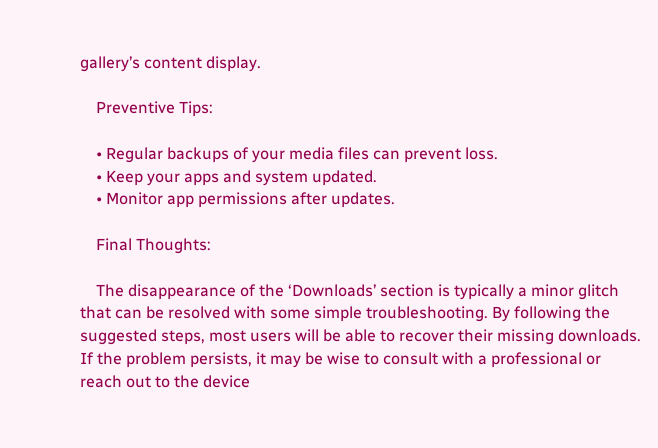gallery’s content display.

    Preventive Tips:

    • Regular backups of your media files can prevent loss.
    • Keep your apps and system updated.
    • Monitor app permissions after updates.

    Final Thoughts:

    The disappearance of the ‘Downloads’ section is typically a minor glitch that can be resolved with some simple troubleshooting. By following the suggested steps, most users will be able to recover their missing downloads. If the problem persists, it may be wise to consult with a professional or reach out to the device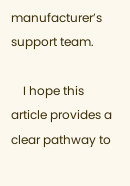manufacturer’s support team.

    I hope this article provides a clear pathway to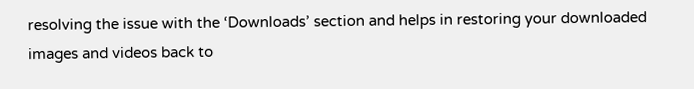resolving the issue with the ‘Downloads’ section and helps in restoring your downloaded images and videos back to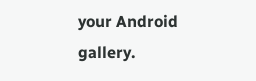your Android gallery.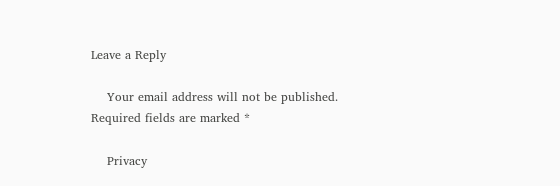Leave a Reply

    Your email address will not be published. Required fields are marked *

    Privacy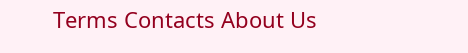Terms Contacts About Us